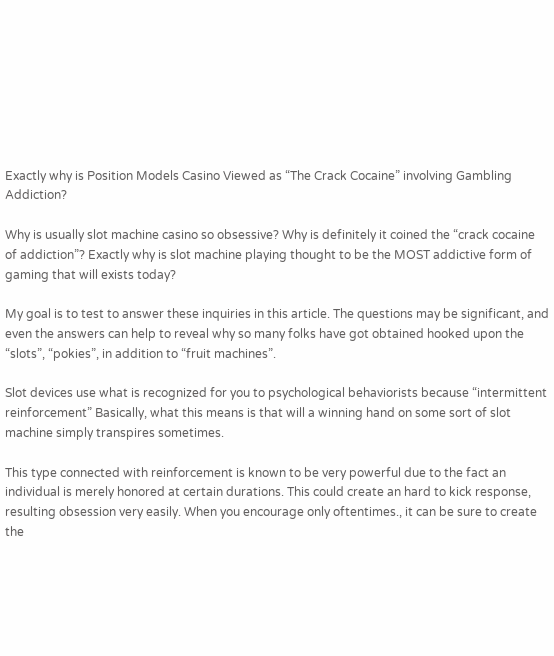Exactly why is Position Models Casino Viewed as “The Crack Cocaine” involving Gambling Addiction?

Why is usually slot machine casino so obsessive? Why is definitely it coined the “crack cocaine of addiction”? Exactly why is slot machine playing thought to be the MOST addictive form of gaming that will exists today?

My goal is to test to answer these inquiries in this article. The questions may be significant, and even the answers can help to reveal why so many folks have got obtained hooked upon the “slots”, “pokies”, in addition to “fruit machines”.

Slot devices use what is recognized for you to psychological behaviorists because “intermittent reinforcement” Basically, what this means is that will a winning hand on some sort of slot machine simply transpires sometimes.

This type connected with reinforcement is known to be very powerful due to the fact an individual is merely honored at certain durations. This could create an hard to kick response, resulting obsession very easily. When you encourage only oftentimes., it can be sure to create the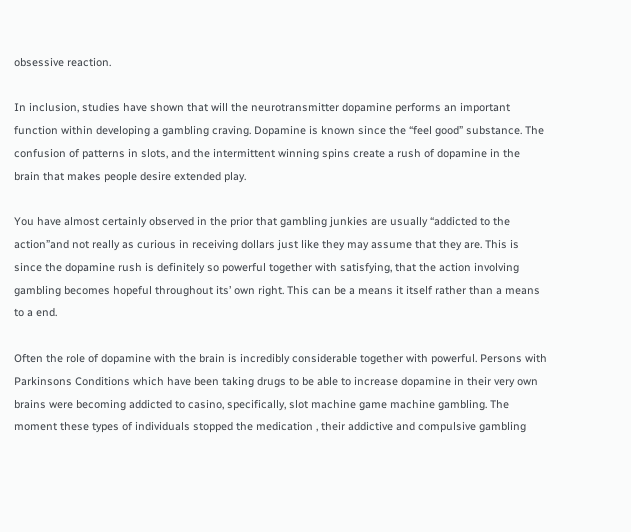obsessive reaction.

In inclusion, studies have shown that will the neurotransmitter dopamine performs an important function within developing a gambling craving. Dopamine is known since the “feel good” substance. The confusion of patterns in slots, and the intermittent winning spins create a rush of dopamine in the brain that makes people desire extended play.

You have almost certainly observed in the prior that gambling junkies are usually “addicted to the action”and not really as curious in receiving dollars just like they may assume that they are. This is since the dopamine rush is definitely so powerful together with satisfying, that the action involving gambling becomes hopeful throughout its’ own right. This can be a means it itself rather than a means to a end.

Often the role of dopamine with the brain is incredibly considerable together with powerful. Persons with Parkinsons Conditions which have been taking drugs to be able to increase dopamine in their very own brains were becoming addicted to casino, specifically, slot machine game machine gambling. The moment these types of individuals stopped the medication , their addictive and compulsive gambling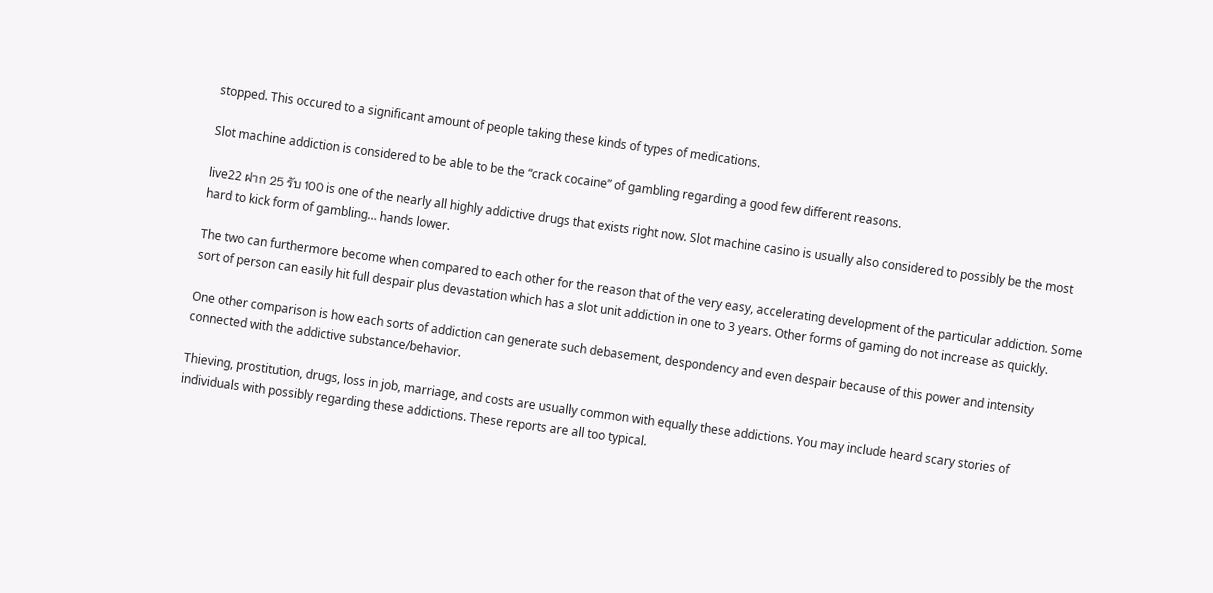stopped. This occured to a significant amount of people taking these kinds of types of medications.

Slot machine addiction is considered to be able to be the “crack cocaine” of gambling regarding a good few different reasons.

live22 ฝาก 25 รับ 100 is one of the nearly all highly addictive drugs that exists right now. Slot machine casino is usually also considered to possibly be the most hard to kick form of gambling… hands lower.

The two can furthermore become when compared to each other for the reason that of the very easy, accelerating development of the particular addiction. Some sort of person can easily hit full despair plus devastation which has a slot unit addiction in one to 3 years. Other forms of gaming do not increase as quickly.

One other comparison is how each sorts of addiction can generate such debasement, despondency and even despair because of this power and intensity connected with the addictive substance/behavior.

Thieving, prostitution, drugs, loss in job, marriage, and costs are usually common with equally these addictions. You may include heard scary stories of individuals with possibly regarding these addictions. These reports are all too typical.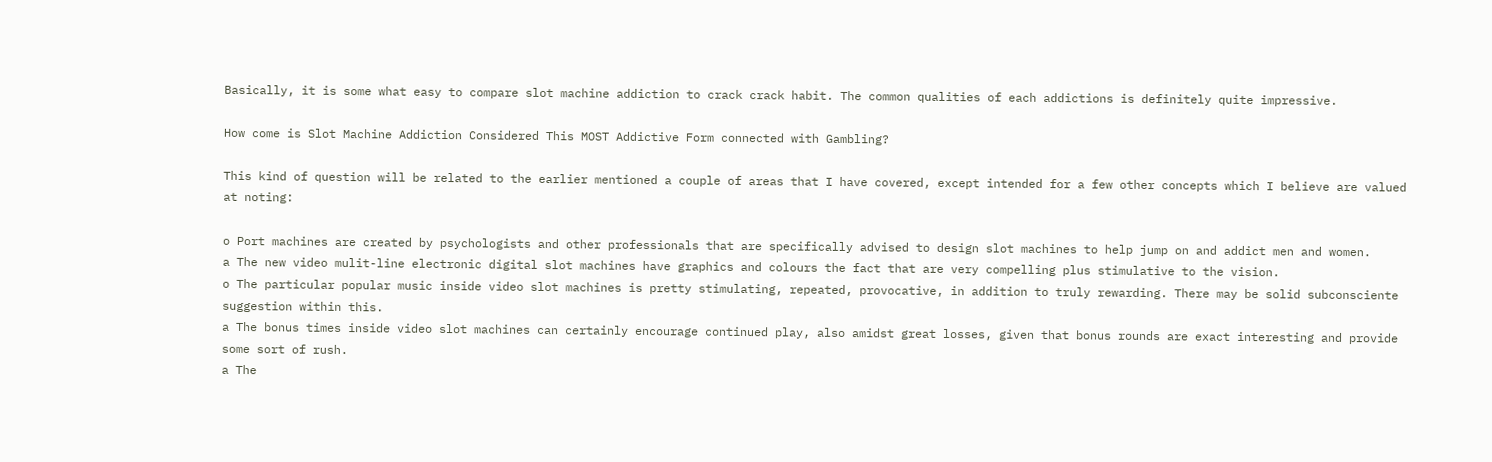Basically, it is some what easy to compare slot machine addiction to crack crack habit. The common qualities of each addictions is definitely quite impressive.

How come is Slot Machine Addiction Considered This MOST Addictive Form connected with Gambling?

This kind of question will be related to the earlier mentioned a couple of areas that I have covered, except intended for a few other concepts which I believe are valued at noting:

o Port machines are created by psychologists and other professionals that are specifically advised to design slot machines to help jump on and addict men and women.
a The new video mulit-line electronic digital slot machines have graphics and colours the fact that are very compelling plus stimulative to the vision.
o The particular popular music inside video slot machines is pretty stimulating, repeated, provocative, in addition to truly rewarding. There may be solid subconsciente suggestion within this.
a The bonus times inside video slot machines can certainly encourage continued play, also amidst great losses, given that bonus rounds are exact interesting and provide some sort of rush.
a The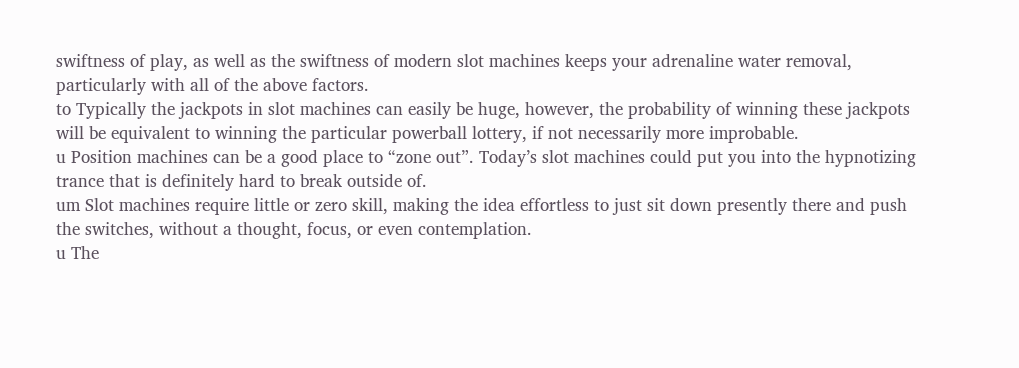swiftness of play, as well as the swiftness of modern slot machines keeps your adrenaline water removal, particularly with all of the above factors.
to Typically the jackpots in slot machines can easily be huge, however, the probability of winning these jackpots will be equivalent to winning the particular powerball lottery, if not necessarily more improbable.
u Position machines can be a good place to “zone out”. Today’s slot machines could put you into the hypnotizing trance that is definitely hard to break outside of.
um Slot machines require little or zero skill, making the idea effortless to just sit down presently there and push the switches, without a thought, focus, or even contemplation.
u The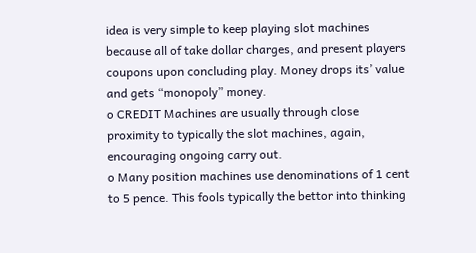idea is very simple to keep playing slot machines because all of take dollar charges, and present players coupons upon concluding play. Money drops its’ value and gets “monopoly” money.
o CREDIT Machines are usually through close proximity to typically the slot machines, again, encouraging ongoing carry out.
o Many position machines use denominations of 1 cent to 5 pence. This fools typically the bettor into thinking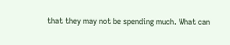that they may not be spending much. What can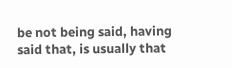be not being said, having said that, is usually that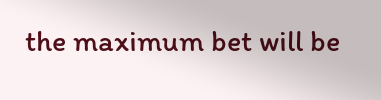the maximum bet will be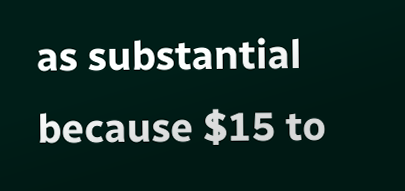as substantial because $15 to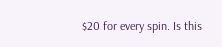$20 for every spin. Is this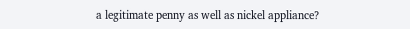a legitimate penny as well as nickel appliance?